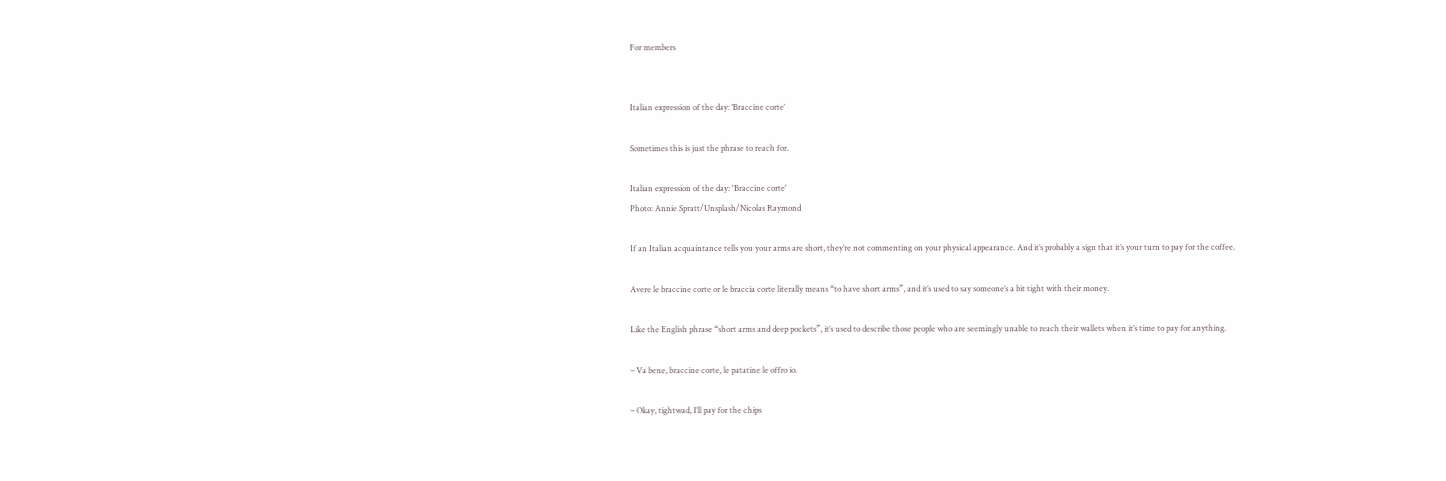For members


Italian expression of the day: ‘Braccine corte’

Sometimes this is just the phrase to reach for.

Italian expression of the day: 'Braccine corte'
Photo: Annie Spratt/Unsplash/Nicolas Raymond

If an Italian acquaintance tells you your arms are short, they’re not commenting on your physical appearance. And it’s probably a sign that it’s your turn to pay for the coffee.

Avere le braccine corte or le braccia corte literally means “to have short arms”, and it’s used to say someone’s a bit tight with their money.

Like the English phrase “short arms and deep pockets”, it’s used to describe those people who are seemingly unable to reach their wallets when it’s time to pay for anything.

– Va bene, braccine corte, le patatine le offro io.

– Okay, tightwad, I’ll pay for the chips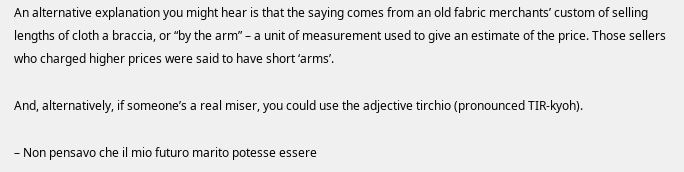An alternative explanation you might hear is that the saying comes from an old fabric merchants’ custom of selling lengths of cloth a braccia, or “by the arm” – a unit of measurement used to give an estimate of the price. Those sellers who charged higher prices were said to have short ‘arms’.

And, alternatively, if someone’s a real miser, you could use the adjective tirchio (pronounced TIR-kyoh).

– Non pensavo che il mio futuro marito potesse essere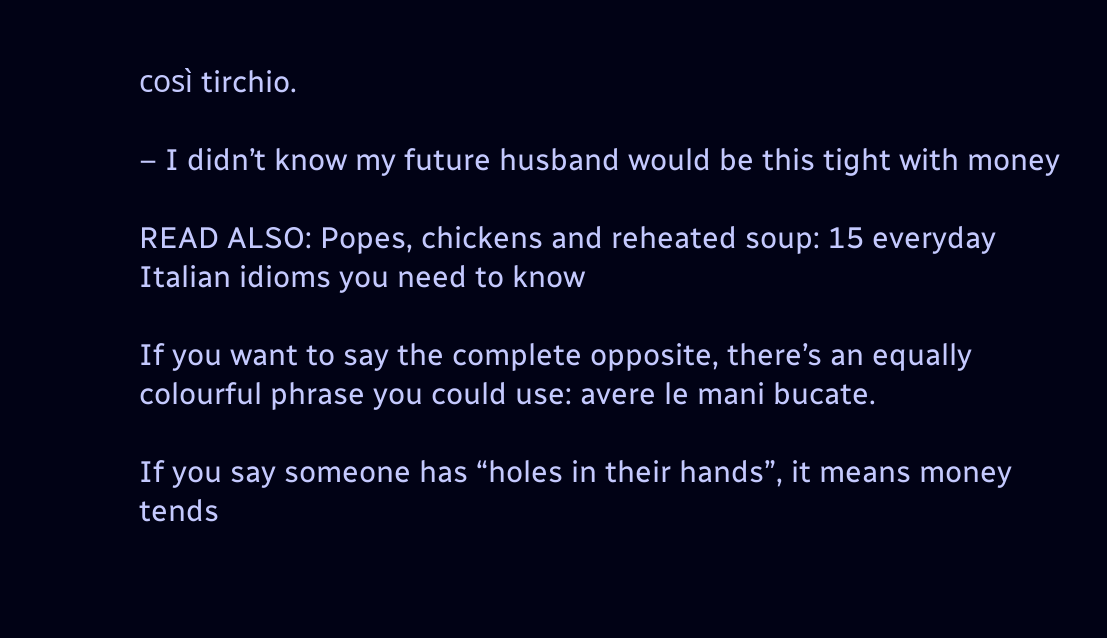così tirchio.

– I didn’t know my future husband would be this tight with money

READ ALSO: Popes, chickens and reheated soup: 15 everyday Italian idioms you need to know

If you want to say the complete opposite, there’s an equally colourful phrase you could use: avere le mani bucate.

If you say someone has “holes in their hands”, it means money tends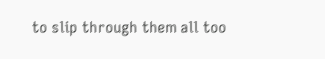to slip through them all too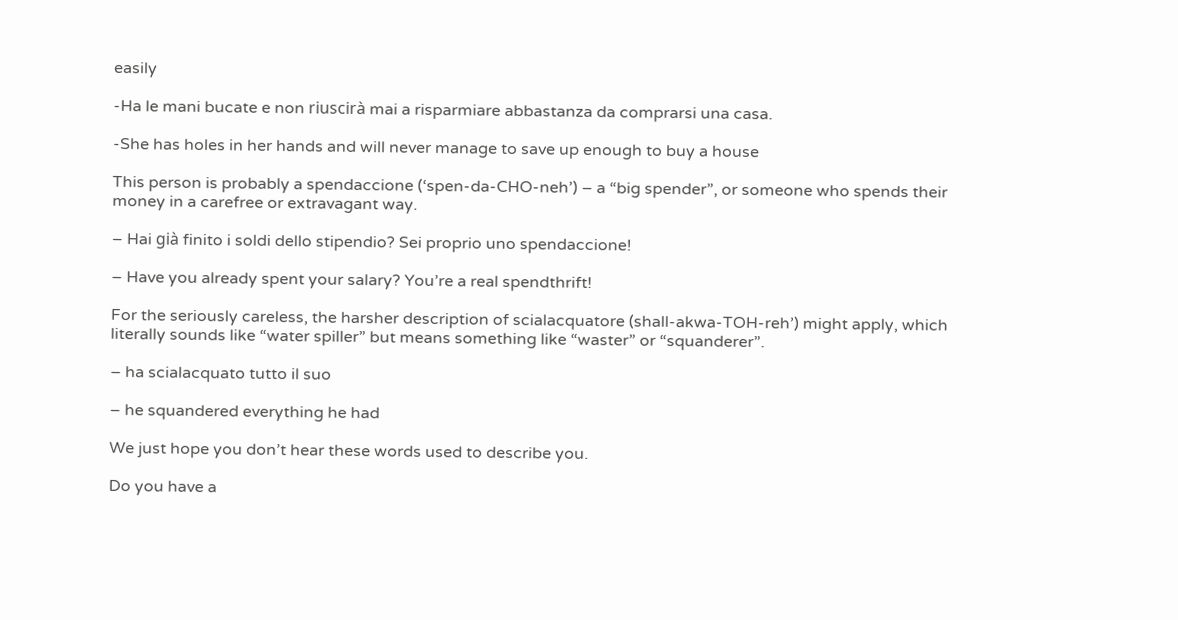easily

-Ha le mani bucate e non riuscirà mai a risparmiare abbastanza da comprarsi una casa.

-She has holes in her hands and will never manage to save up enough to buy a house

This person is probably a spendaccione (‘spen-da-CHO-neh’) – a “big spender”, or someone who spends their money in a carefree or extravagant way.

– Hai già finito i soldi dello stipendio? Sei proprio uno spendaccione!

– Have you already spent your salary? You’re a real spendthrift!

For the seriously careless, the harsher description of scialacquatore (shall-akwa-TOH-reh’) might apply, which literally sounds like “water spiller” but means something like “waster” or “squanderer”.

– ha scialacquato tutto il suo

– he squandered everything he had

We just hope you don’t hear these words used to describe you.

Do you have a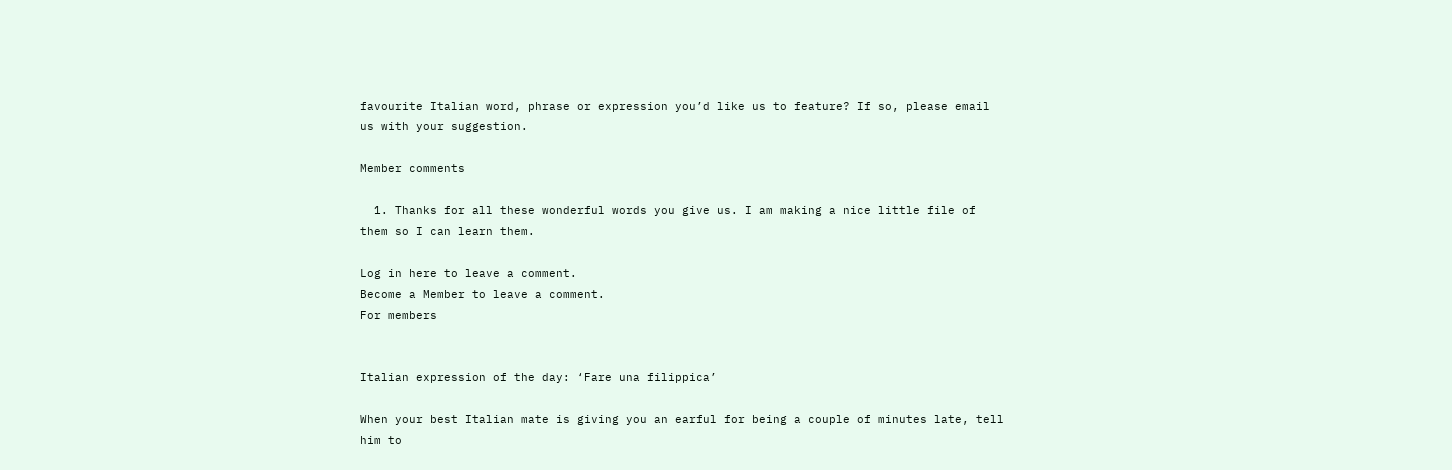favourite Italian word, phrase or expression you’d like us to feature? If so, please email us with your suggestion.

Member comments

  1. Thanks for all these wonderful words you give us. I am making a nice little file of them so I can learn them.

Log in here to leave a comment.
Become a Member to leave a comment.
For members


Italian expression of the day: ‘Fare una filippica’

When your best Italian mate is giving you an earful for being a couple of minutes late, tell him to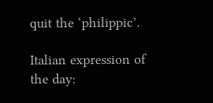quit the ‘philippic’.

Italian expression of the day: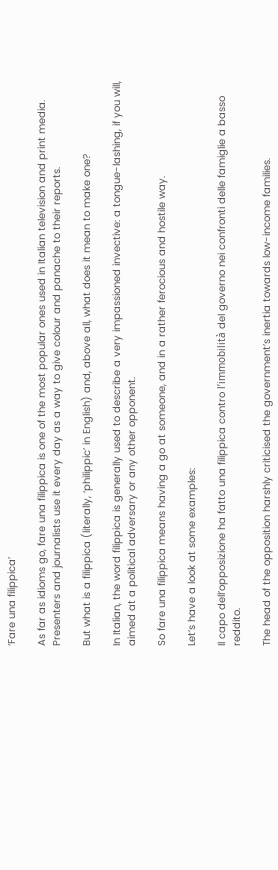‘Fare una filippica’

As far as idioms go, fare una filippica is one of the most popular ones used in Italian television and print media. Presenters and journalists use it every day as a way to give colour and panache to their reports.

But what is a filippica (literally, ‘philippic’ in English) and, above all, what does it mean to make one?

In Italian, the word filippica is generally used to describe a very impassioned invective: a tongue-lashing, if you will, aimed at a political adversary or any other opponent.

So fare una filippica means having a go at someone, and in a rather ferocious and hostile way.

Let’s have a look at some examples:

Il capo dell’opposizione ha fatto una filippica contro l’immobilità del governo nei confronti delle famiglie a basso reddito.

The head of the opposition harshly criticised the government’s inertia towards low-income families.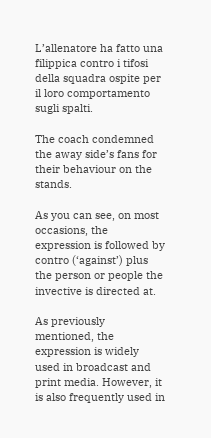L’allenatore ha fatto una filippica contro i tifosi della squadra ospite per il loro comportamento sugli spalti.

The coach condemned the away side’s fans for their behaviour on the stands.

As you can see, on most occasions, the expression is followed by contro (‘against’) plus the person or people the invective is directed at.

As previously mentioned, the expression is widely used in broadcast and print media. However, it is also frequently used in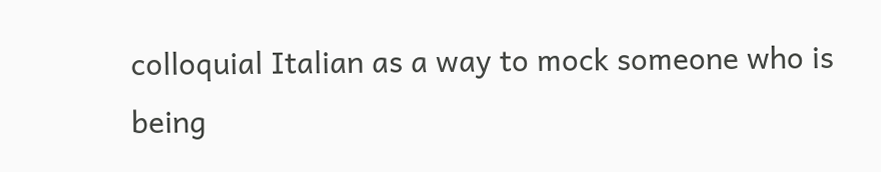colloquial Italian as a way to mock someone who is being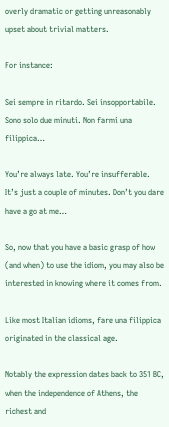overly dramatic or getting unreasonably upset about trivial matters.

For instance:

Sei sempre in ritardo. Sei insopportabile.
Sono solo due minuti. Non farmi una filippica…

You’re always late. You’re insufferable.
It’s just a couple of minutes. Don’t you dare have a go at me…

So, now that you have a basic grasp of how (and when) to use the idiom, you may also be interested in knowing where it comes from.

Like most Italian idioms, fare una filippica originated in the classical age.

Notably the expression dates back to 351 BC, when the independence of Athens, the richest and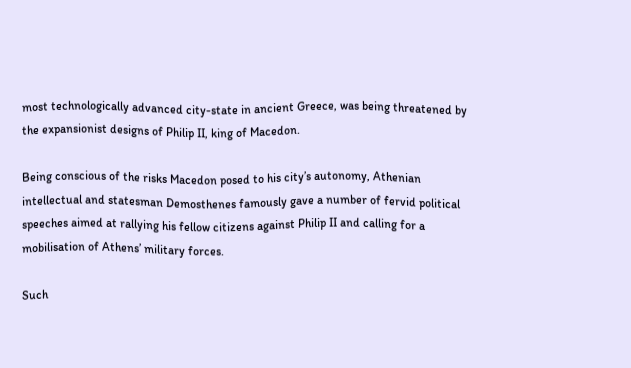most technologically advanced city-state in ancient Greece, was being threatened by the expansionist designs of Philip II, king of Macedon.

Being conscious of the risks Macedon posed to his city’s autonomy, Athenian intellectual and statesman Demosthenes famously gave a number of fervid political speeches aimed at rallying his fellow citizens against Philip II and calling for a mobilisation of Athens’ military forces.

Such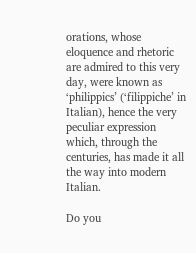orations, whose eloquence and rhetoric are admired to this very day, were known as ‘philippics’ (‘filippiche’ in Italian), hence the very peculiar expression which, through the centuries, has made it all the way into modern Italian.

Do you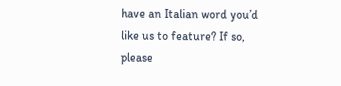have an Italian word you’d like us to feature? If so, please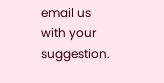email us with your suggestion.